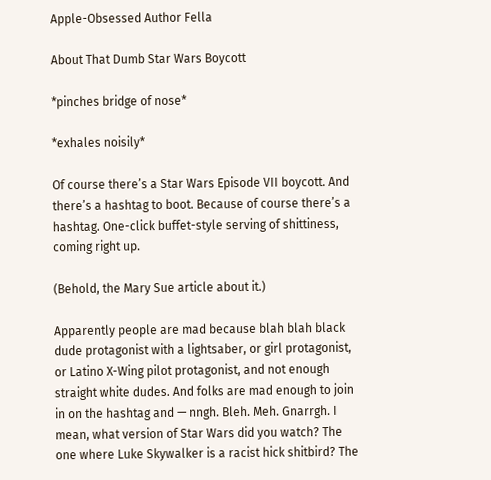Apple-Obsessed Author Fella

About That Dumb Star Wars Boycott

*pinches bridge of nose*

*exhales noisily*

Of course there’s a Star Wars Episode VII boycott. And there’s a hashtag to boot. Because of course there’s a hashtag. One-click buffet-style serving of shittiness, coming right up.

(Behold, the Mary Sue article about it.)

Apparently people are mad because blah blah black dude protagonist with a lightsaber, or girl protagonist, or Latino X-Wing pilot protagonist, and not enough straight white dudes. And folks are mad enough to join in on the hashtag and — nngh. Bleh. Meh. Gnarrgh. I mean, what version of Star Wars did you watch? The one where Luke Skywalker is a racist hick shitbird? The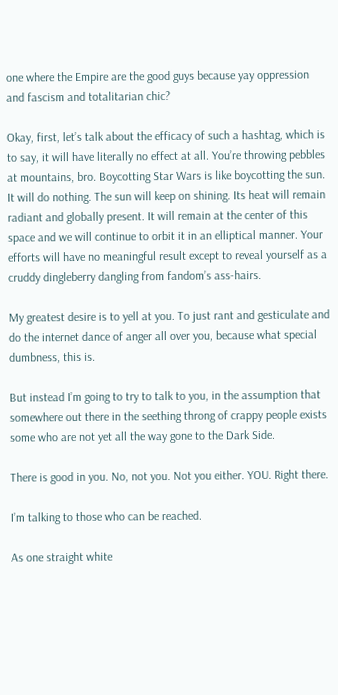one where the Empire are the good guys because yay oppression and fascism and totalitarian chic?

Okay, first, let’s talk about the efficacy of such a hashtag, which is to say, it will have literally no effect at all. You’re throwing pebbles at mountains, bro. Boycotting Star Wars is like boycotting the sun. It will do nothing. The sun will keep on shining. Its heat will remain radiant and globally present. It will remain at the center of this space and we will continue to orbit it in an elliptical manner. Your efforts will have no meaningful result except to reveal yourself as a cruddy dingleberry dangling from fandom’s ass-hairs.

My greatest desire is to yell at you. To just rant and gesticulate and do the internet dance of anger all over you, because what special dumbness, this is.

But instead I’m going to try to talk to you, in the assumption that somewhere out there in the seething throng of crappy people exists some who are not yet all the way gone to the Dark Side.

There is good in you. No, not you. Not you either. YOU. Right there.

I’m talking to those who can be reached.

As one straight white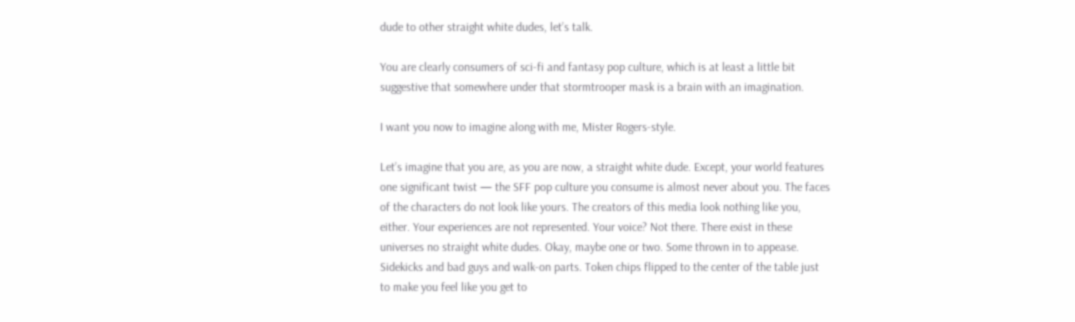dude to other straight white dudes, let’s talk.

You are clearly consumers of sci-fi and fantasy pop culture, which is at least a little bit suggestive that somewhere under that stormtrooper mask is a brain with an imagination.

I want you now to imagine along with me, Mister Rogers-style.

Let’s imagine that you are, as you are now, a straight white dude. Except, your world features one significant twist — the SFF pop culture you consume is almost never about you. The faces of the characters do not look like yours. The creators of this media look nothing like you, either. Your experiences are not represented. Your voice? Not there. There exist in these universes no straight white dudes. Okay, maybe one or two. Some thrown in to appease. Sidekicks and bad guys and walk-on parts. Token chips flipped to the center of the table just to make you feel like you get to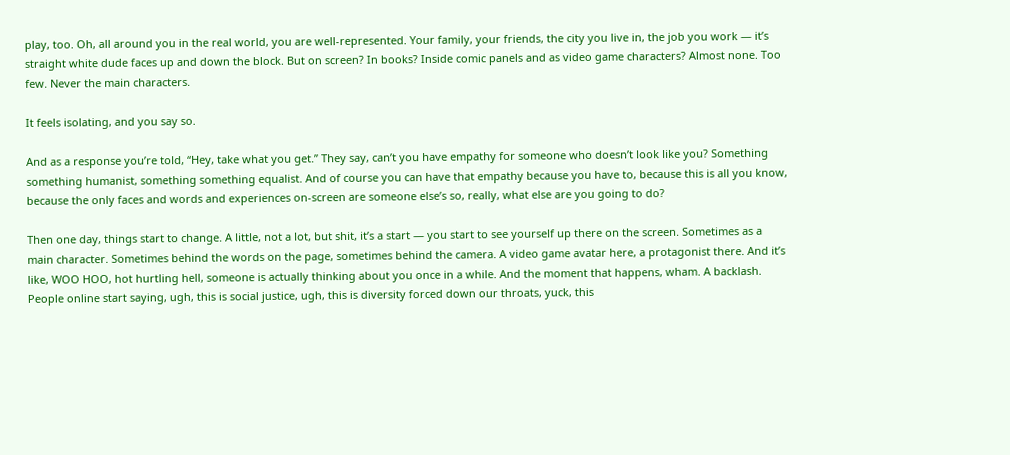play, too. Oh, all around you in the real world, you are well-represented. Your family, your friends, the city you live in, the job you work — it’s straight white dude faces up and down the block. But on screen? In books? Inside comic panels and as video game characters? Almost none. Too few. Never the main characters.

It feels isolating, and you say so.

And as a response you’re told, “Hey, take what you get.” They say, can’t you have empathy for someone who doesn’t look like you? Something something humanist, something something equalist. And of course you can have that empathy because you have to, because this is all you know, because the only faces and words and experiences on-screen are someone else’s so, really, what else are you going to do?

Then one day, things start to change. A little, not a lot, but shit, it’s a start — you start to see yourself up there on the screen. Sometimes as a main character. Sometimes behind the words on the page, sometimes behind the camera. A video game avatar here, a protagonist there. And it’s like, WOO HOO, hot hurtling hell, someone is actually thinking about you once in a while. And the moment that happens, wham. A backlash. People online start saying, ugh, this is social justice, ugh, this is diversity forced down our throats, yuck, this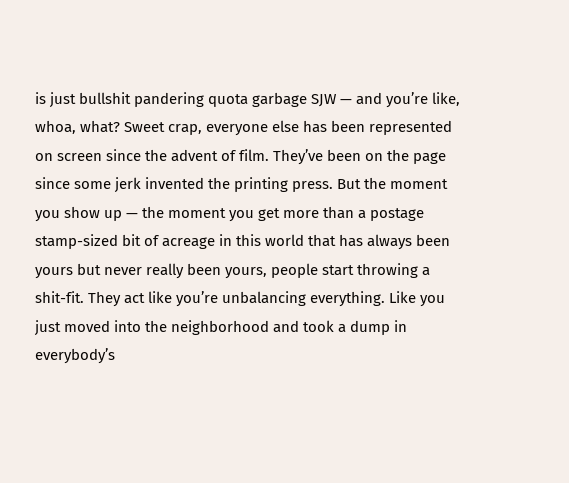is just bullshit pandering quota garbage SJW — and you’re like, whoa, what? Sweet crap, everyone else has been represented on screen since the advent of film. They’ve been on the page since some jerk invented the printing press. But the moment you show up — the moment you get more than a postage stamp-sized bit of acreage in this world that has always been yours but never really been yours, people start throwing a shit-fit. They act like you’re unbalancing everything. Like you just moved into the neighborhood and took a dump in everybody’s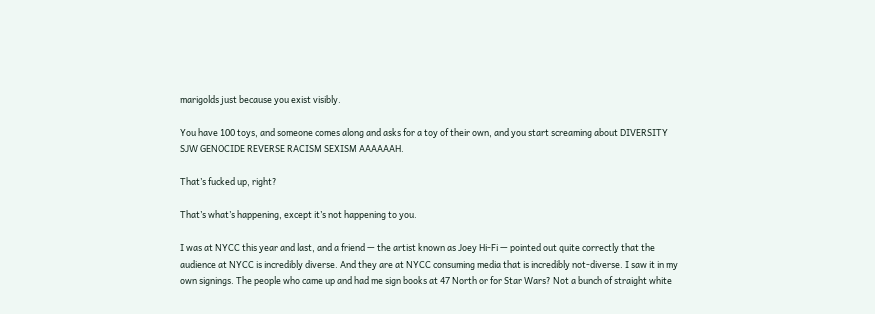marigolds just because you exist visibly.

You have 100 toys, and someone comes along and asks for a toy of their own, and you start screaming about DIVERSITY SJW GENOCIDE REVERSE RACISM SEXISM AAAAAAH.

That’s fucked up, right?

That’s what’s happening, except it’s not happening to you.

I was at NYCC this year and last, and a friend — the artist known as Joey Hi-Fi — pointed out quite correctly that the audience at NYCC is incredibly diverse. And they are at NYCC consuming media that is incredibly not-diverse. I saw it in my own signings. The people who came up and had me sign books at 47 North or for Star Wars? Not a bunch of straight white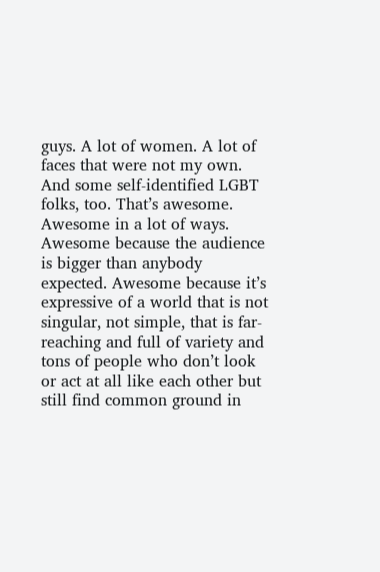guys. A lot of women. A lot of faces that were not my own. And some self-identified LGBT folks, too. That’s awesome. Awesome in a lot of ways. Awesome because the audience is bigger than anybody expected. Awesome because it’s expressive of a world that is not singular, not simple, that is far-reaching and full of variety and tons of people who don’t look or act at all like each other but still find common ground in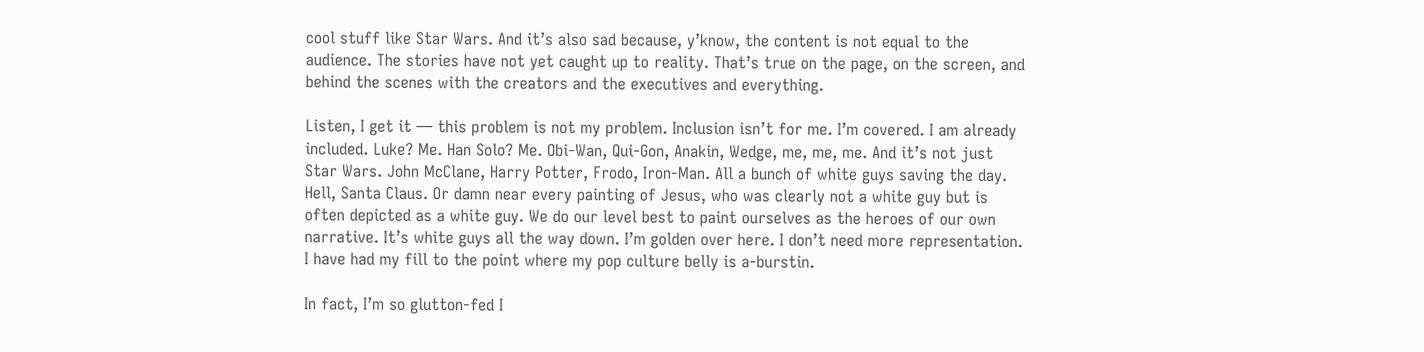cool stuff like Star Wars. And it’s also sad because, y’know, the content is not equal to the audience. The stories have not yet caught up to reality. That’s true on the page, on the screen, and behind the scenes with the creators and the executives and everything.

Listen, I get it — this problem is not my problem. Inclusion isn’t for me. I’m covered. I am already included. Luke? Me. Han Solo? Me. Obi-Wan, Qui-Gon, Anakin, Wedge, me, me, me. And it’s not just Star Wars. John McClane, Harry Potter, Frodo, Iron-Man. All a bunch of white guys saving the day. Hell, Santa Claus. Or damn near every painting of Jesus, who was clearly not a white guy but is often depicted as a white guy. We do our level best to paint ourselves as the heroes of our own narrative. It’s white guys all the way down. I’m golden over here. I don’t need more representation. I have had my fill to the point where my pop culture belly is a-burstin.

In fact, I’m so glutton-fed I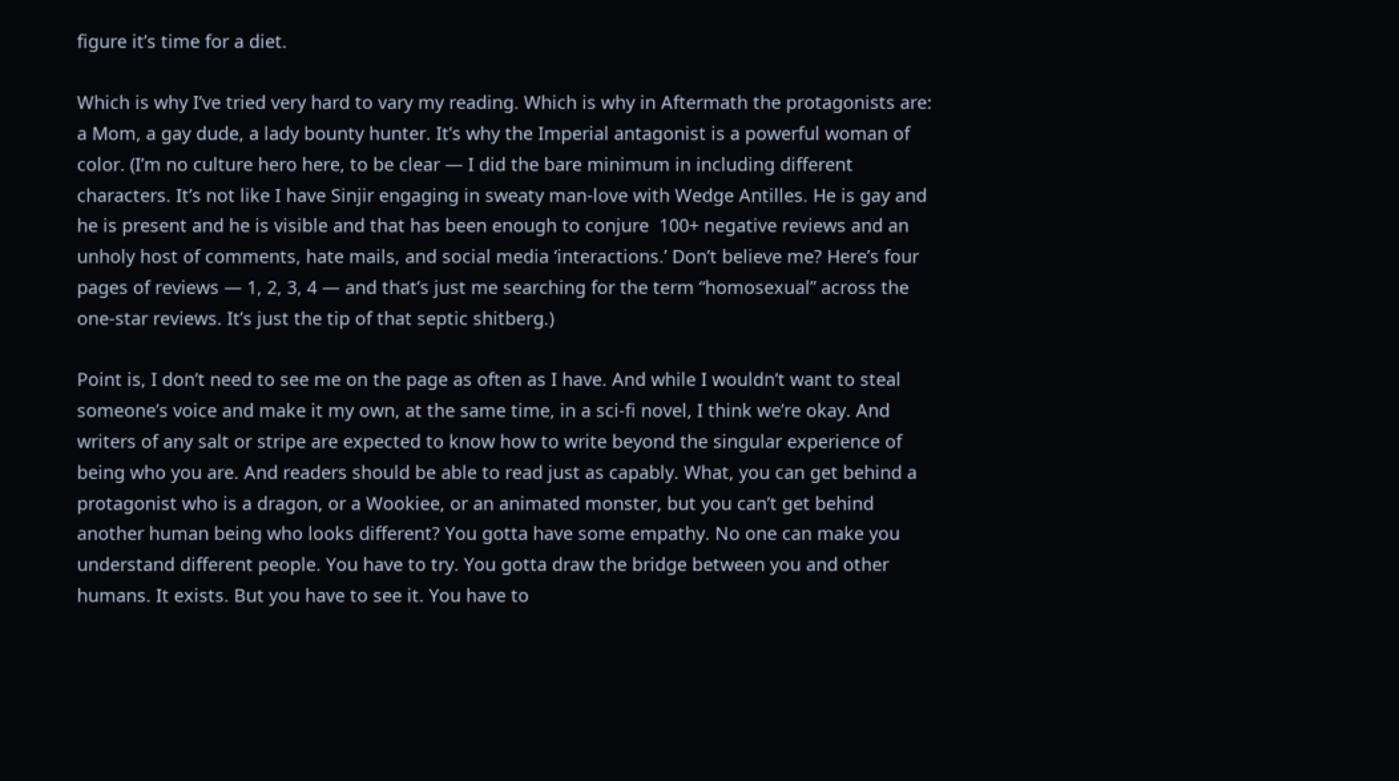figure it’s time for a diet.

Which is why I’ve tried very hard to vary my reading. Which is why in Aftermath the protagonists are: a Mom, a gay dude, a lady bounty hunter. It’s why the Imperial antagonist is a powerful woman of color. (I’m no culture hero here, to be clear — I did the bare minimum in including different characters. It’s not like I have Sinjir engaging in sweaty man-love with Wedge Antilles. He is gay and he is present and he is visible and that has been enough to conjure  100+ negative reviews and an unholy host of comments, hate mails, and social media ‘interactions.’ Don’t believe me? Here’s four pages of reviews — 1, 2, 3, 4 — and that’s just me searching for the term “homosexual” across the one-star reviews. It’s just the tip of that septic shitberg.)

Point is, I don’t need to see me on the page as often as I have. And while I wouldn’t want to steal someone’s voice and make it my own, at the same time, in a sci-fi novel, I think we’re okay. And writers of any salt or stripe are expected to know how to write beyond the singular experience of being who you are. And readers should be able to read just as capably. What, you can get behind a protagonist who is a dragon, or a Wookiee, or an animated monster, but you can’t get behind another human being who looks different? You gotta have some empathy. No one can make you understand different people. You have to try. You gotta draw the bridge between you and other humans. It exists. But you have to see it. You have to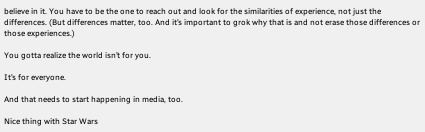believe in it. You have to be the one to reach out and look for the similarities of experience, not just the differences. (But differences matter, too. And it’s important to grok why that is and not erase those differences or those experiences.)

You gotta realize the world isn’t for you.

It’s for everyone.

And that needs to start happening in media, too.

Nice thing with Star Wars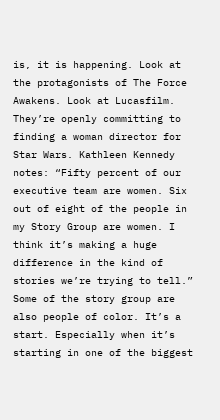is, it is happening. Look at the protagonists of The Force Awakens. Look at Lucasfilm. They’re openly committing to finding a woman director for Star Wars. Kathleen Kennedy notes: “Fifty percent of our executive team are women. Six out of eight of the people in my Story Group are women. I think it’s making a huge difference in the kind of stories we’re trying to tell.” Some of the story group are also people of color. It’s a start. Especially when it’s starting in one of the biggest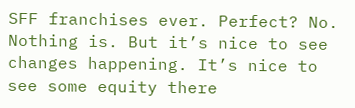SFF franchises ever. Perfect? No. Nothing is. But it’s nice to see changes happening. It’s nice to see some equity there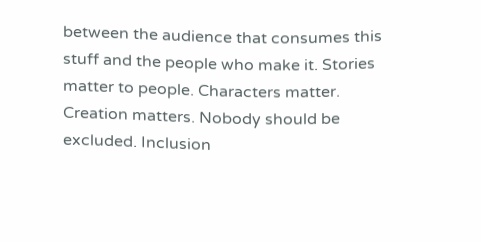between the audience that consumes this stuff and the people who make it. Stories matter to people. Characters matter. Creation matters. Nobody should be excluded. Inclusion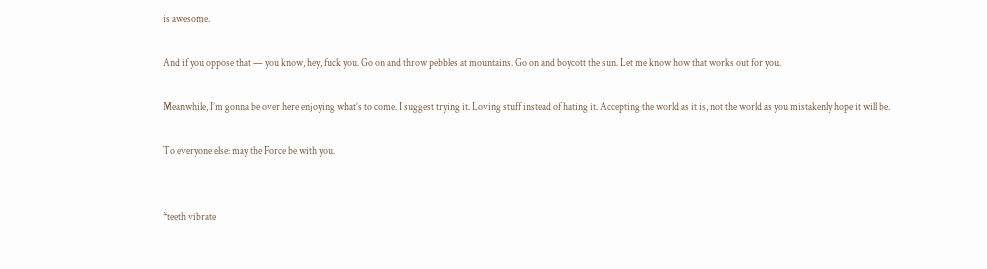is awesome.

And if you oppose that — you know, hey, fuck you. Go on and throw pebbles at mountains. Go on and boycott the sun. Let me know how that works out for you.

Meanwhile, I’m gonna be over here enjoying what’s to come. I suggest trying it. Loving stuff instead of hating it. Accepting the world as it is, not the world as you mistakenly hope it will be.

To everyone else: may the Force be with you.


*teeth vibrate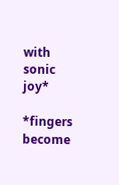with sonic joy*

*fingers become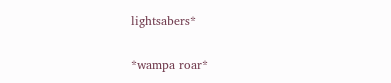lightsabers*

*wampa roar*